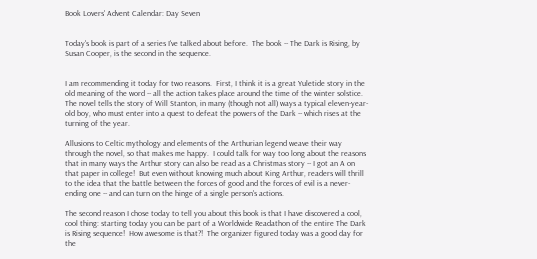Book Lovers' Advent Calendar: Day Seven


Today's book is part of a series I've talked about before.  The book -- The Dark is Rising, by Susan Cooper, is the second in the sequence.


I am recommending it today for two reasons.  First, I think it is a great Yuletide story in the old meaning of the word -- all the action takes place around the time of the winter solstice.  The novel tells the story of Will Stanton, in many (though not all) ways a typical eleven-year-old boy, who must enter into a quest to defeat the powers of the Dark -- which rises at the turning of the year.

Allusions to Celtic mythology and elements of the Arthurian legend weave their way through the novel, so that makes me happy.  I could talk for way too long about the reasons that in many ways the Arthur story can also be read as a Christmas story -- I got an A on that paper in college!  But even without knowing much about King Arthur, readers will thrill to the idea that the battle between the forces of good and the forces of evil is a never-ending one -- and can turn on the hinge of a single person's actions.

The second reason I chose today to tell you about this book is that I have discovered a cool, cool thing: starting today you can be part of a Worldwide Readathon of the entire The Dark is Rising sequence!  How awesome is that?!  The organizer figured today was a good day for the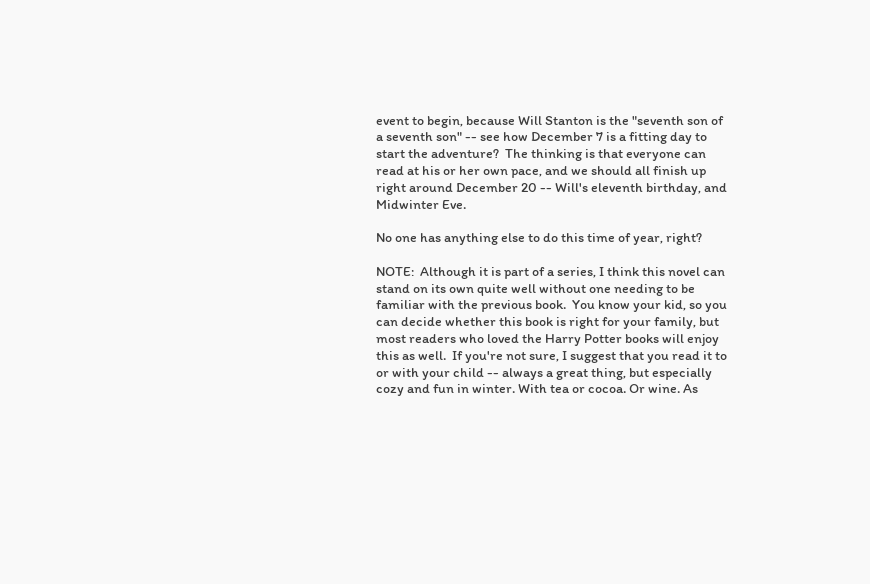event to begin, because Will Stanton is the "seventh son of a seventh son" -- see how December 7 is a fitting day to start the adventure?  The thinking is that everyone can read at his or her own pace, and we should all finish up right around December 20 -- Will's eleventh birthday, and Midwinter Eve.

No one has anything else to do this time of year, right?

NOTE:  Although it is part of a series, I think this novel can stand on its own quite well without one needing to be familiar with the previous book.  You know your kid, so you can decide whether this book is right for your family, but most readers who loved the Harry Potter books will enjoy this as well.  If you're not sure, I suggest that you read it to or with your child -- always a great thing, but especially cozy and fun in winter. With tea or cocoa. Or wine. As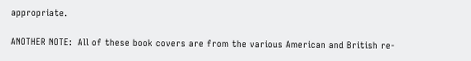appropriate.

ANOTHER NOTE:  All of these book covers are from the various American and British re-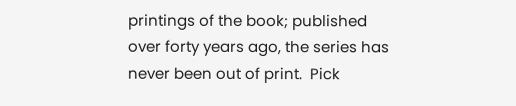printings of the book; published over forty years ago, the series has never been out of print.  Pick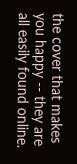the cover that makes you happy -- they are all easily found online.